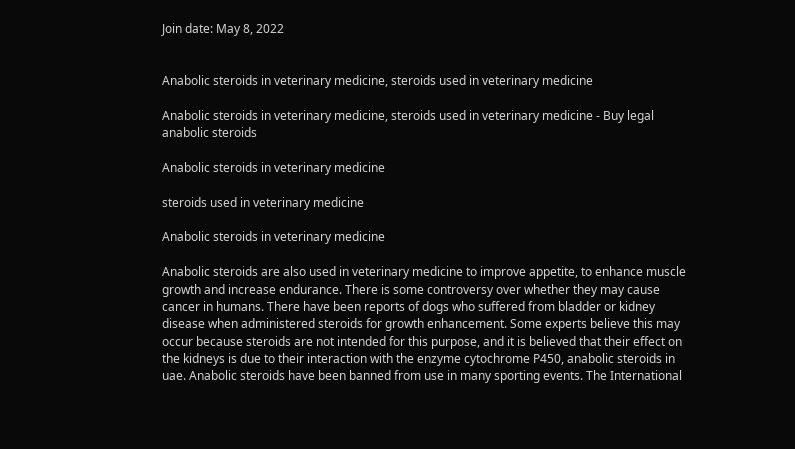Join date: May 8, 2022


Anabolic steroids in veterinary medicine, steroids used in veterinary medicine

Anabolic steroids in veterinary medicine, steroids used in veterinary medicine - Buy legal anabolic steroids

Anabolic steroids in veterinary medicine

steroids used in veterinary medicine

Anabolic steroids in veterinary medicine

Anabolic steroids are also used in veterinary medicine to improve appetite, to enhance muscle growth and increase endurance. There is some controversy over whether they may cause cancer in humans. There have been reports of dogs who suffered from bladder or kidney disease when administered steroids for growth enhancement. Some experts believe this may occur because steroids are not intended for this purpose, and it is believed that their effect on the kidneys is due to their interaction with the enzyme cytochrome P450, anabolic steroids in uae. Anabolic steroids have been banned from use in many sporting events. The International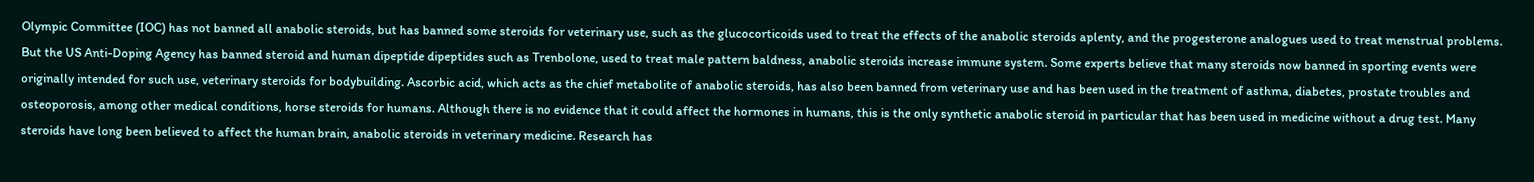Olympic Committee (IOC) has not banned all anabolic steroids, but has banned some steroids for veterinary use, such as the glucocorticoids used to treat the effects of the anabolic steroids aplenty, and the progesterone analogues used to treat menstrual problems. But the US Anti-Doping Agency has banned steroid and human dipeptide dipeptides such as Trenbolone, used to treat male pattern baldness, anabolic steroids increase immune system. Some experts believe that many steroids now banned in sporting events were originally intended for such use, veterinary steroids for bodybuilding. Ascorbic acid, which acts as the chief metabolite of anabolic steroids, has also been banned from veterinary use and has been used in the treatment of asthma, diabetes, prostate troubles and osteoporosis, among other medical conditions, horse steroids for humans. Although there is no evidence that it could affect the hormones in humans, this is the only synthetic anabolic steroid in particular that has been used in medicine without a drug test. Many steroids have long been believed to affect the human brain, anabolic steroids in veterinary medicine. Research has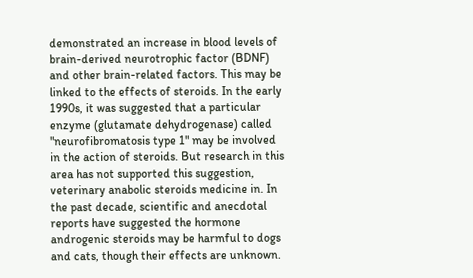demonstrated an increase in blood levels of brain-derived neurotrophic factor (BDNF) and other brain-related factors. This may be linked to the effects of steroids. In the early 1990s, it was suggested that a particular enzyme (glutamate dehydrogenase) called "neurofibromatosis type 1" may be involved in the action of steroids. But research in this area has not supported this suggestion, veterinary anabolic steroids medicine in. In the past decade, scientific and anecdotal reports have suggested the hormone androgenic steroids may be harmful to dogs and cats, though their effects are unknown.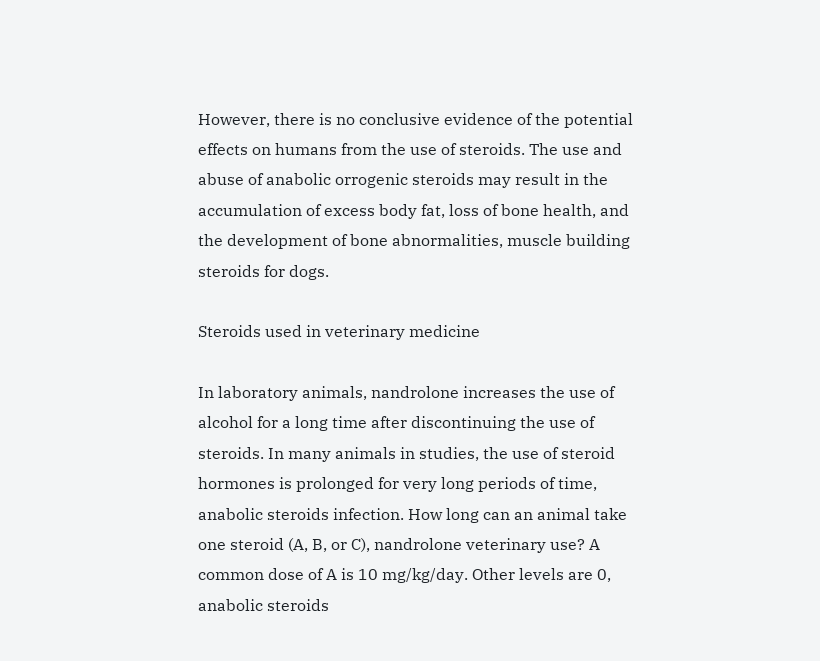However, there is no conclusive evidence of the potential effects on humans from the use of steroids. The use and abuse of anabolic orrogenic steroids may result in the accumulation of excess body fat, loss of bone health, and the development of bone abnormalities, muscle building steroids for dogs.

Steroids used in veterinary medicine

In laboratory animals, nandrolone increases the use of alcohol for a long time after discontinuing the use of steroids. In many animals in studies, the use of steroid hormones is prolonged for very long periods of time, anabolic steroids infection. How long can an animal take one steroid (A, B, or C), nandrolone veterinary use? A common dose of A is 10 mg/kg/day. Other levels are 0, anabolic steroids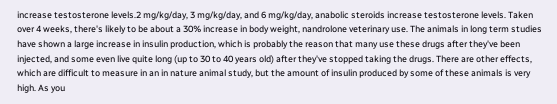increase testosterone levels.2 mg/kg/day, 3 mg/kg/day, and 6 mg/kg/day, anabolic steroids increase testosterone levels. Taken over 4 weeks, there's likely to be about a 30% increase in body weight, nandrolone veterinary use. The animals in long term studies have shown a large increase in insulin production, which is probably the reason that many use these drugs after they've been injected, and some even live quite long (up to 30 to 40 years old) after they've stopped taking the drugs. There are other effects, which are difficult to measure in an in nature animal study, but the amount of insulin produced by some of these animals is very high. As you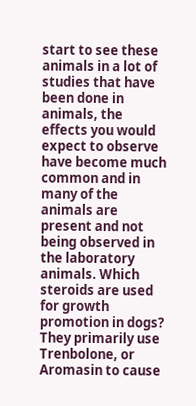start to see these animals in a lot of studies that have been done in animals, the effects you would expect to observe have become much common and in many of the animals are present and not being observed in the laboratory animals. Which steroids are used for growth promotion in dogs? They primarily use Trenbolone, or Aromasin to cause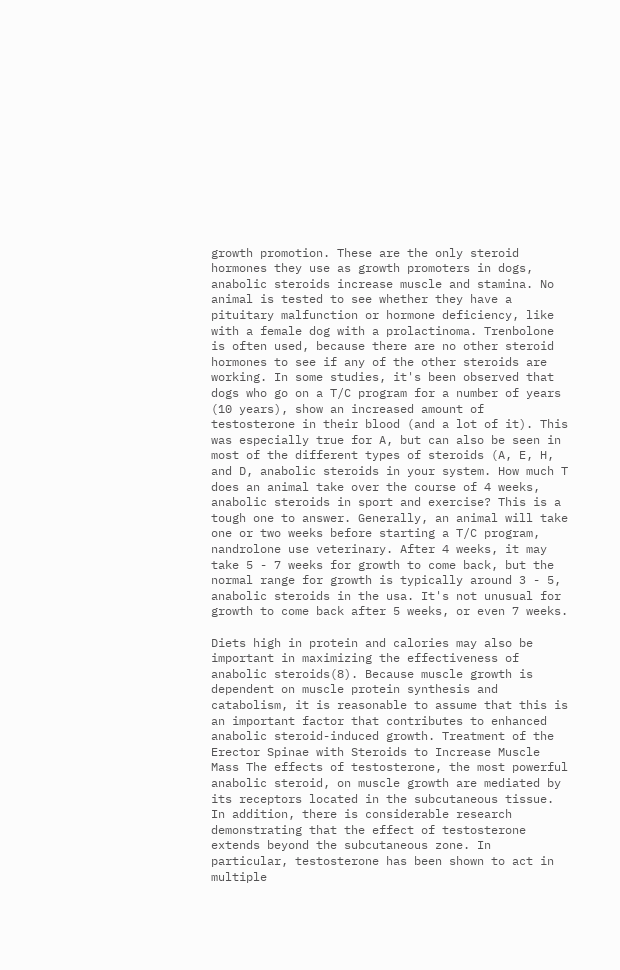growth promotion. These are the only steroid hormones they use as growth promoters in dogs, anabolic steroids increase muscle and stamina. No animal is tested to see whether they have a pituitary malfunction or hormone deficiency, like with a female dog with a prolactinoma. Trenbolone is often used, because there are no other steroid hormones to see if any of the other steroids are working. In some studies, it's been observed that dogs who go on a T/C program for a number of years (10 years), show an increased amount of testosterone in their blood (and a lot of it). This was especially true for A, but can also be seen in most of the different types of steroids (A, E, H, and D, anabolic steroids in your system. How much T does an animal take over the course of 4 weeks, anabolic steroids in sport and exercise? This is a tough one to answer. Generally, an animal will take one or two weeks before starting a T/C program, nandrolone use veterinary. After 4 weeks, it may take 5 - 7 weeks for growth to come back, but the normal range for growth is typically around 3 - 5, anabolic steroids in the usa. It's not unusual for growth to come back after 5 weeks, or even 7 weeks.

Diets high in protein and calories may also be important in maximizing the effectiveness of anabolic steroids(8). Because muscle growth is dependent on muscle protein synthesis and catabolism, it is reasonable to assume that this is an important factor that contributes to enhanced anabolic steroid-induced growth. Treatment of the Erector Spinae with Steroids to Increase Muscle Mass The effects of testosterone, the most powerful anabolic steroid, on muscle growth are mediated by its receptors located in the subcutaneous tissue. In addition, there is considerable research demonstrating that the effect of testosterone extends beyond the subcutaneous zone. In particular, testosterone has been shown to act in multiple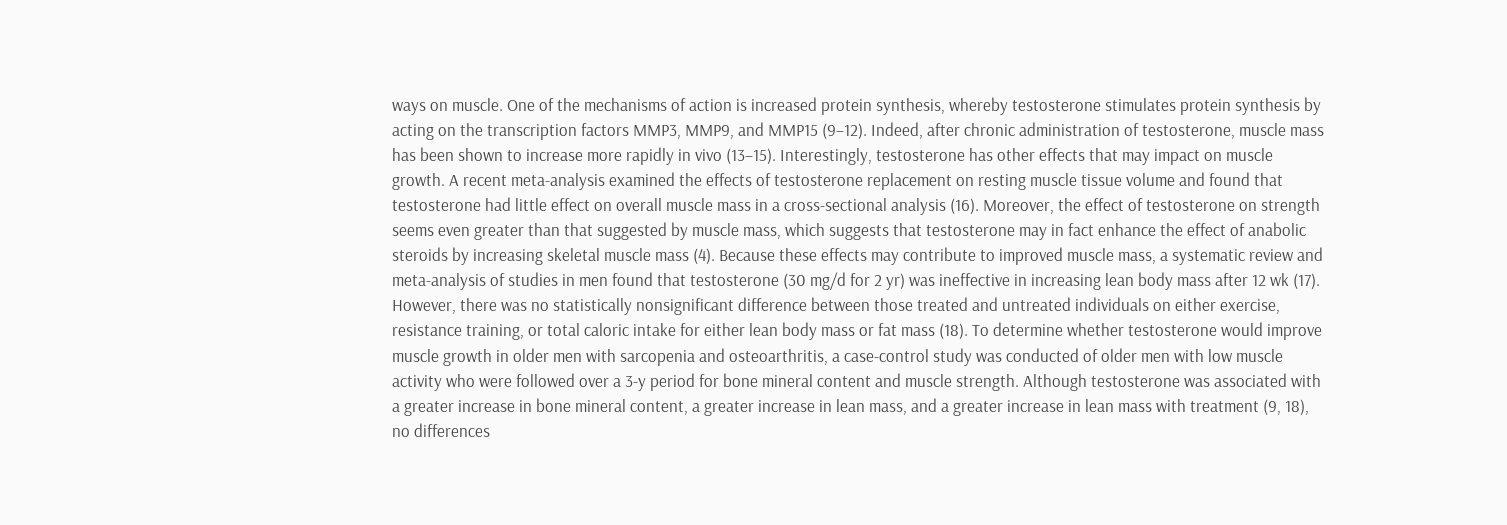ways on muscle. One of the mechanisms of action is increased protein synthesis, whereby testosterone stimulates protein synthesis by acting on the transcription factors MMP3, MMP9, and MMP15 (9–12). Indeed, after chronic administration of testosterone, muscle mass has been shown to increase more rapidly in vivo (13–15). Interestingly, testosterone has other effects that may impact on muscle growth. A recent meta-analysis examined the effects of testosterone replacement on resting muscle tissue volume and found that testosterone had little effect on overall muscle mass in a cross-sectional analysis (16). Moreover, the effect of testosterone on strength seems even greater than that suggested by muscle mass, which suggests that testosterone may in fact enhance the effect of anabolic steroids by increasing skeletal muscle mass (4). Because these effects may contribute to improved muscle mass, a systematic review and meta-analysis of studies in men found that testosterone (30 mg/d for 2 yr) was ineffective in increasing lean body mass after 12 wk (17). However, there was no statistically nonsignificant difference between those treated and untreated individuals on either exercise, resistance training, or total caloric intake for either lean body mass or fat mass (18). To determine whether testosterone would improve muscle growth in older men with sarcopenia and osteoarthritis, a case-control study was conducted of older men with low muscle activity who were followed over a 3-y period for bone mineral content and muscle strength. Although testosterone was associated with a greater increase in bone mineral content, a greater increase in lean mass, and a greater increase in lean mass with treatment (9, 18), no differences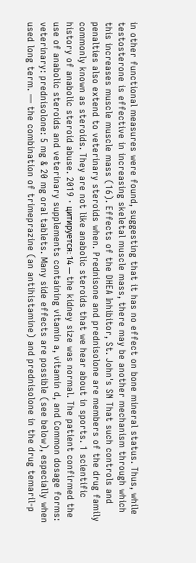in other functional measures were found, suggesting that it has no effect on bone mineral status. Thus, while testosterone is effective in increasing skeletal muscle mass, there may be another mechanism through which this increases muscle muscle mass (16). Effects of the DHEA Inhibitor, St. John's SN That such controls and penalties also extend to veterinary steroids when. Prednisone and prednisolone are members of the drug family commonly known as steroids. They are not like anabolic steroids that we hear about in sports. 1 scientific history of anabolic steroid abuse. 2019 · цитируется: 14 — the kidney size was normal. The patient confirmed the use of anabolic steroids and veterinary supplements containing vitamin a, vitamin d, and Common dosage forms: veterinary: prednisolone: 5 mg & 20 mg oral tablets. Many side effects are possible (see below), especially when used long term. — the combination of trimeprazine (an antihistamine) and prednisolone in the drug temaril-p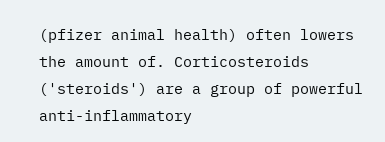(pfizer animal health) often lowers the amount of. Corticosteroids ('steroids') are a group of powerful anti-inflammatory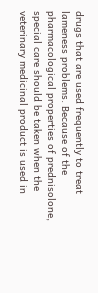drugs that are used frequently to treat lameness problems. Because of the pharmacological properties of prednisolone, special care should be taken when the veterinary medicinal product is used in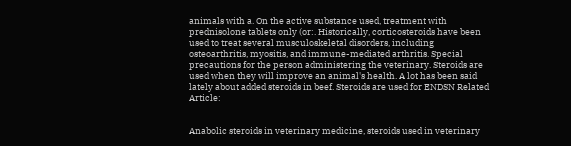animals with a. On the active substance used, treatment with prednisolone tablets only (or:. Historically, corticosteroids have been used to treat several musculoskeletal disorders, including osteoarthritis, myositis, and immune-mediated arthritis. Special precautions for the person administering the veterinary. Steroids are used when they will improve an animal's health. A lot has been said lately about added steroids in beef. Steroids are used for ENDSN Related Article:


Anabolic steroids in veterinary medicine, steroids used in veterinary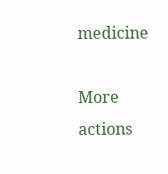medicine

More actions